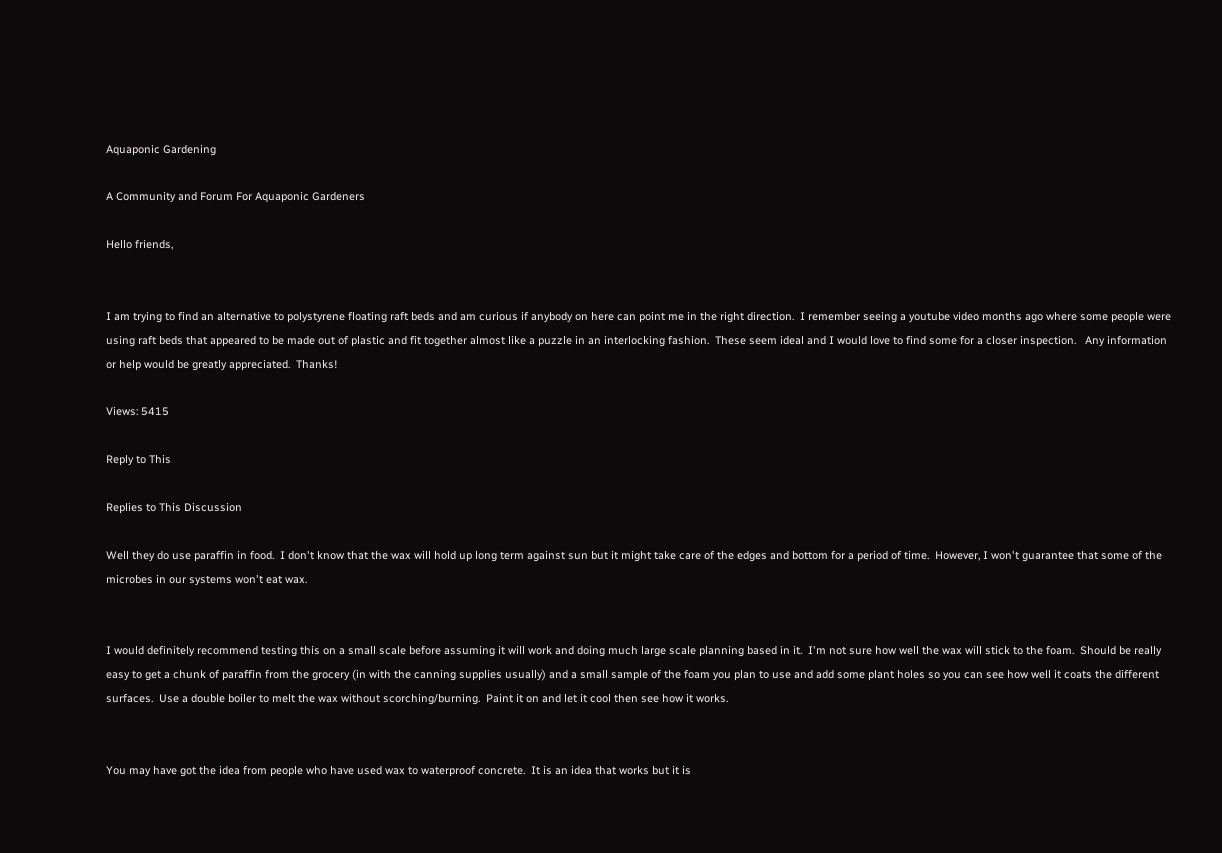Aquaponic Gardening

A Community and Forum For Aquaponic Gardeners

Hello friends,


I am trying to find an alternative to polystyrene floating raft beds and am curious if anybody on here can point me in the right direction.  I remember seeing a youtube video months ago where some people were using raft beds that appeared to be made out of plastic and fit together almost like a puzzle in an interlocking fashion.  These seem ideal and I would love to find some for a closer inspection.   Any information or help would be greatly appreciated.  Thanks!

Views: 5415

Reply to This

Replies to This Discussion

Well they do use paraffin in food.  I don't know that the wax will hold up long term against sun but it might take care of the edges and bottom for a period of time.  However, I won't guarantee that some of the microbes in our systems won't eat wax.


I would definitely recommend testing this on a small scale before assuming it will work and doing much large scale planning based in it.  I'm not sure how well the wax will stick to the foam.  Should be really easy to get a chunk of paraffin from the grocery (in with the canning supplies usually) and a small sample of the foam you plan to use and add some plant holes so you can see how well it coats the different surfaces.  Use a double boiler to melt the wax without scorching/burning.  Paint it on and let it cool then see how it works.


You may have got the idea from people who have used wax to waterproof concrete.  It is an idea that works but it is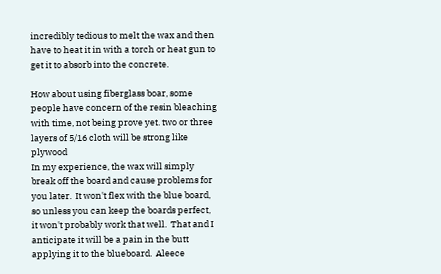incredibly tedious to melt the wax and then have to heat it in with a torch or heat gun to get it to absorb into the concrete.

How about using fiberglass boar, some people have concern of the resin bleaching with time, not being prove yet. two or three layers of 5/16 cloth will be strong like plywood
In my experience, the wax will simply break off the board and cause problems for you later.  It won't flex with the blue board, so unless you can keep the boards perfect, it won't probably work that well.  That and I anticipate it will be a pain in the butt applying it to the blueboard.  Aleece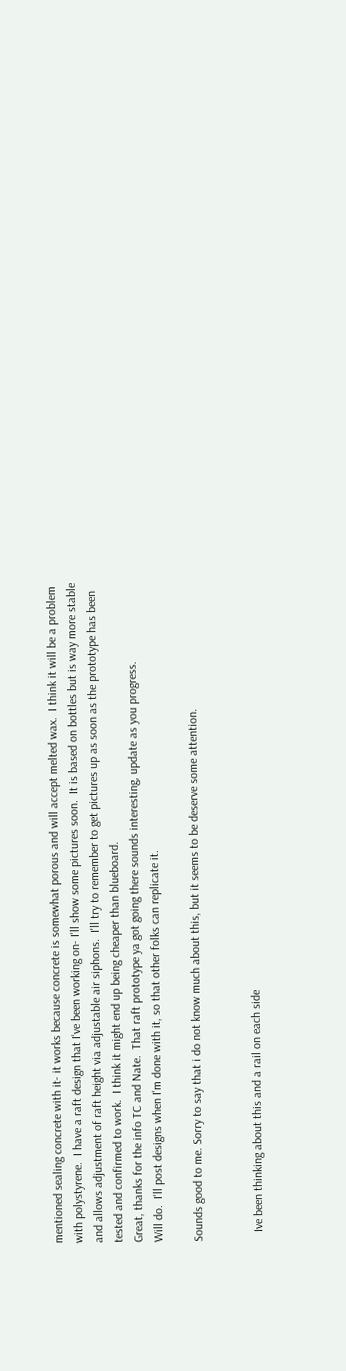mentioned sealing concrete with it- it works because concrete is somewhat porous and will accept melted wax.  I think it will be a problem with polystyrene.  I have a raft design that I've been working on- I'll show some pictures soon.  It is based on bottles but is way more stable and allows adjustment of raft height via adjustable air siphons.  I'll try to remember to get pictures up as soon as the prototype has been tested and confirmed to work.  I think it might end up being cheaper than blueboard.
Great, thanks for the info TC and Nate.  That raft prototype ya got going there sounds interesting, update as you progress.
Will do.  I'll post designs when I'm done with it, so that other folks can replicate it.

Sounds good to me. Sorry to say that i do not know much about this, but it seems to be deserve some attention.


   Ive been thinking about this and a rail on each side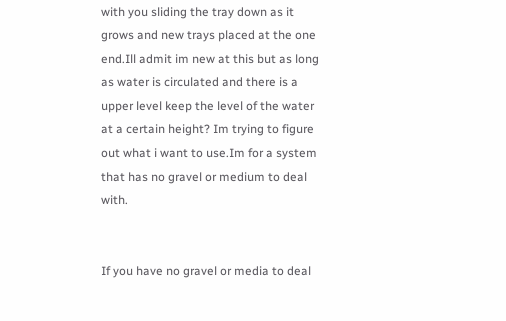with you sliding the tray down as it grows and new trays placed at the one end.Ill admit im new at this but as long as water is circulated and there is a upper level keep the level of the water at a certain height? Im trying to figure out what i want to use.Im for a system that has no gravel or medium to deal with.


If you have no gravel or media to deal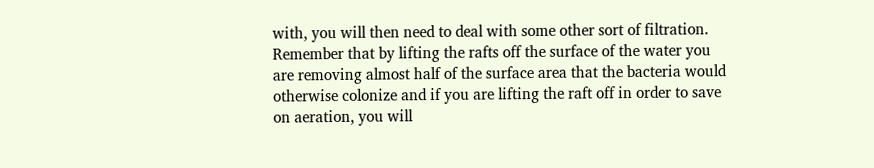with, you will then need to deal with some other sort of filtration.  Remember that by lifting the rafts off the surface of the water you are removing almost half of the surface area that the bacteria would otherwise colonize and if you are lifting the raft off in order to save on aeration, you will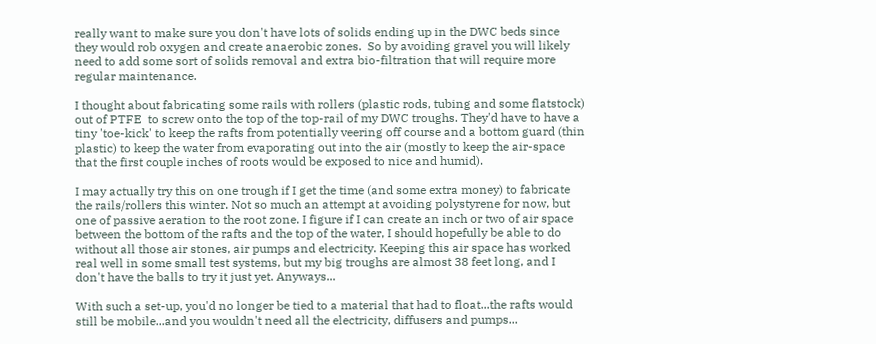really want to make sure you don't have lots of solids ending up in the DWC beds since they would rob oxygen and create anaerobic zones.  So by avoiding gravel you will likely need to add some sort of solids removal and extra bio-filtration that will require more regular maintenance.

I thought about fabricating some rails with rollers (plastic rods, tubing and some flatstock) out of PTFE  to screw onto the top of the top-rail of my DWC troughs. They'd have to have a tiny 'toe-kick' to keep the rafts from potentially veering off course and a bottom guard (thin plastic) to keep the water from evaporating out into the air (mostly to keep the air-space that the first couple inches of roots would be exposed to nice and humid).

I may actually try this on one trough if I get the time (and some extra money) to fabricate the rails/rollers this winter. Not so much an attempt at avoiding polystyrene for now, but one of passive aeration to the root zone. I figure if I can create an inch or two of air space between the bottom of the rafts and the top of the water, I should hopefully be able to do without all those air stones, air pumps and electricity. Keeping this air space has worked real well in some small test systems, but my big troughs are almost 38 feet long, and I don't have the balls to try it just yet. Anyways...

With such a set-up, you'd no longer be tied to a material that had to float...the rafts would still be mobile...and you wouldn't need all the electricity, diffusers and pumps...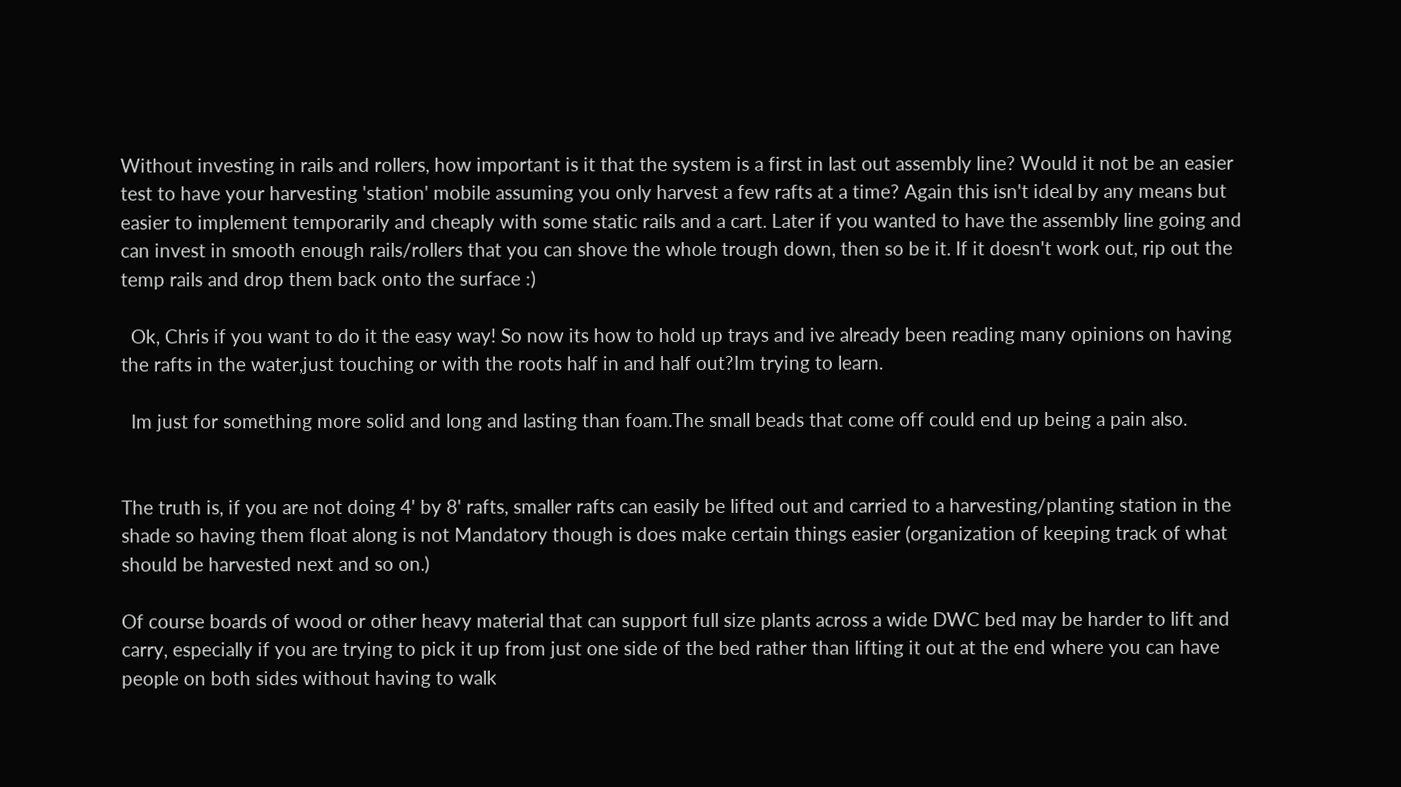Without investing in rails and rollers, how important is it that the system is a first in last out assembly line? Would it not be an easier test to have your harvesting 'station' mobile assuming you only harvest a few rafts at a time? Again this isn't ideal by any means but easier to implement temporarily and cheaply with some static rails and a cart. Later if you wanted to have the assembly line going and can invest in smooth enough rails/rollers that you can shove the whole trough down, then so be it. If it doesn't work out, rip out the temp rails and drop them back onto the surface :)

  Ok, Chris if you want to do it the easy way! So now its how to hold up trays and ive already been reading many opinions on having the rafts in the water,just touching or with the roots half in and half out?Im trying to learn.

  Im just for something more solid and long and lasting than foam.The small beads that come off could end up being a pain also.


The truth is, if you are not doing 4' by 8' rafts, smaller rafts can easily be lifted out and carried to a harvesting/planting station in the shade so having them float along is not Mandatory though is does make certain things easier (organization of keeping track of what should be harvested next and so on.)

Of course boards of wood or other heavy material that can support full size plants across a wide DWC bed may be harder to lift and carry, especially if you are trying to pick it up from just one side of the bed rather than lifting it out at the end where you can have people on both sides without having to walk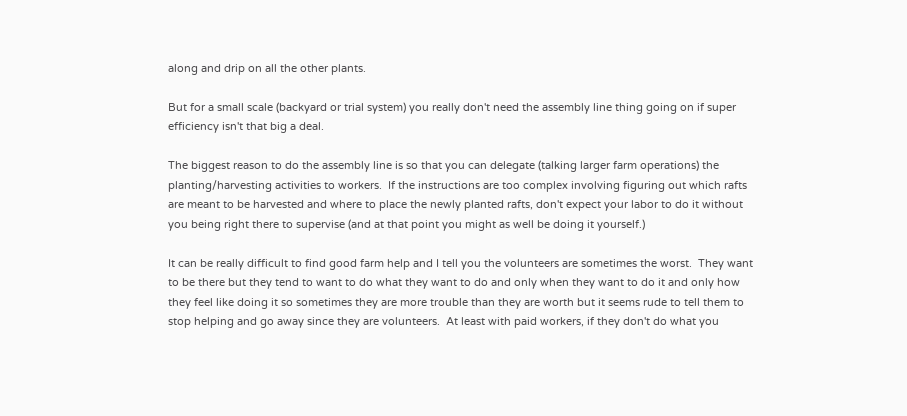along and drip on all the other plants.

But for a small scale (backyard or trial system) you really don't need the assembly line thing going on if super efficiency isn't that big a deal.

The biggest reason to do the assembly line is so that you can delegate (talking larger farm operations) the planting/harvesting activities to workers.  If the instructions are too complex involving figuring out which rafts are meant to be harvested and where to place the newly planted rafts, don't expect your labor to do it without you being right there to supervise (and at that point you might as well be doing it yourself.)

It can be really difficult to find good farm help and I tell you the volunteers are sometimes the worst.  They want to be there but they tend to want to do what they want to do and only when they want to do it and only how they feel like doing it so sometimes they are more trouble than they are worth but it seems rude to tell them to stop helping and go away since they are volunteers.  At least with paid workers, if they don't do what you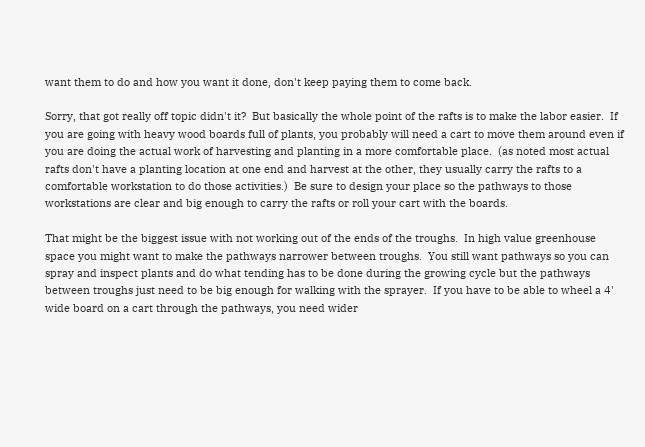want them to do and how you want it done, don't keep paying them to come back.

Sorry, that got really off topic didn't it?  But basically the whole point of the rafts is to make the labor easier.  If you are going with heavy wood boards full of plants, you probably will need a cart to move them around even if you are doing the actual work of harvesting and planting in a more comfortable place.  (as noted most actual rafts don't have a planting location at one end and harvest at the other, they usually carry the rafts to a comfortable workstation to do those activities.)  Be sure to design your place so the pathways to those workstations are clear and big enough to carry the rafts or roll your cart with the boards.

That might be the biggest issue with not working out of the ends of the troughs.  In high value greenhouse space you might want to make the pathways narrower between troughs.  You still want pathways so you can spray and inspect plants and do what tending has to be done during the growing cycle but the pathways between troughs just need to be big enough for walking with the sprayer.  If you have to be able to wheel a 4' wide board on a cart through the pathways, you need wider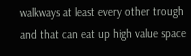walkways at least every other trough and that can eat up high value space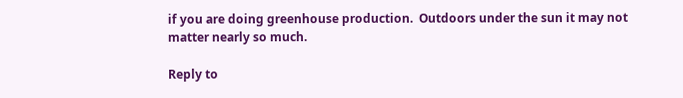if you are doing greenhouse production.  Outdoors under the sun it may not matter nearly so much.

Reply to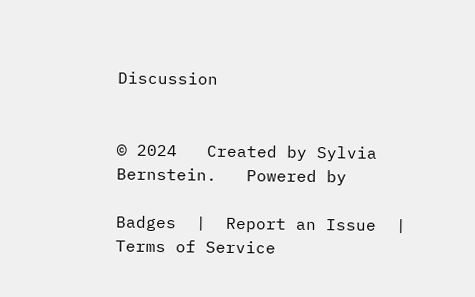Discussion


© 2024   Created by Sylvia Bernstein.   Powered by

Badges  |  Report an Issue  |  Terms of Service